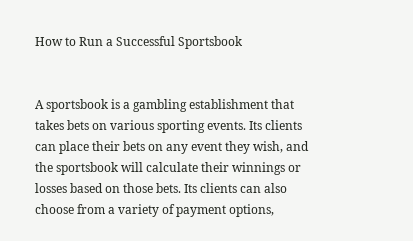How to Run a Successful Sportsbook


A sportsbook is a gambling establishment that takes bets on various sporting events. Its clients can place their bets on any event they wish, and the sportsbook will calculate their winnings or losses based on those bets. Its clients can also choose from a variety of payment options,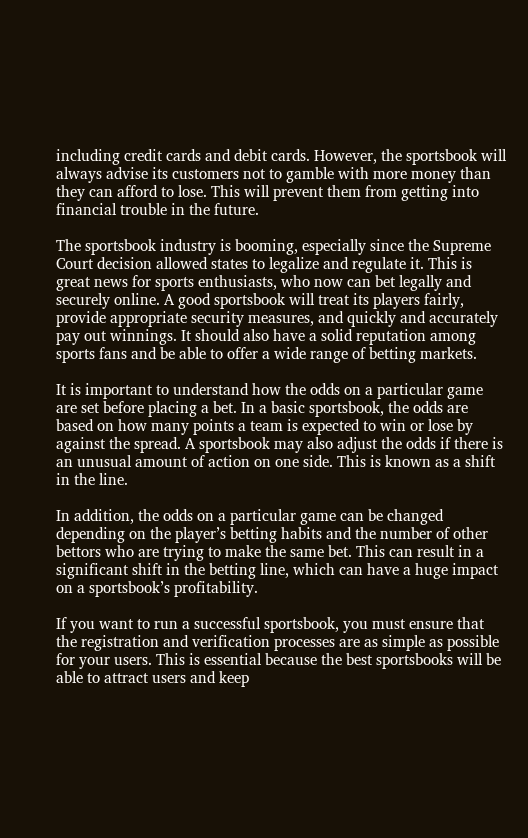including credit cards and debit cards. However, the sportsbook will always advise its customers not to gamble with more money than they can afford to lose. This will prevent them from getting into financial trouble in the future.

The sportsbook industry is booming, especially since the Supreme Court decision allowed states to legalize and regulate it. This is great news for sports enthusiasts, who now can bet legally and securely online. A good sportsbook will treat its players fairly, provide appropriate security measures, and quickly and accurately pay out winnings. It should also have a solid reputation among sports fans and be able to offer a wide range of betting markets.

It is important to understand how the odds on a particular game are set before placing a bet. In a basic sportsbook, the odds are based on how many points a team is expected to win or lose by against the spread. A sportsbook may also adjust the odds if there is an unusual amount of action on one side. This is known as a shift in the line.

In addition, the odds on a particular game can be changed depending on the player’s betting habits and the number of other bettors who are trying to make the same bet. This can result in a significant shift in the betting line, which can have a huge impact on a sportsbook’s profitability.

If you want to run a successful sportsbook, you must ensure that the registration and verification processes are as simple as possible for your users. This is essential because the best sportsbooks will be able to attract users and keep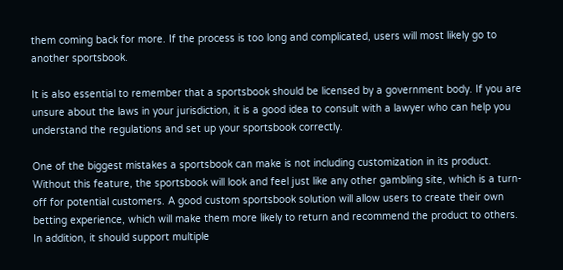them coming back for more. If the process is too long and complicated, users will most likely go to another sportsbook.

It is also essential to remember that a sportsbook should be licensed by a government body. If you are unsure about the laws in your jurisdiction, it is a good idea to consult with a lawyer who can help you understand the regulations and set up your sportsbook correctly.

One of the biggest mistakes a sportsbook can make is not including customization in its product. Without this feature, the sportsbook will look and feel just like any other gambling site, which is a turn-off for potential customers. A good custom sportsbook solution will allow users to create their own betting experience, which will make them more likely to return and recommend the product to others. In addition, it should support multiple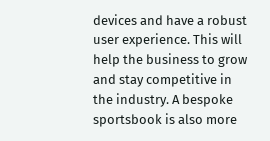devices and have a robust user experience. This will help the business to grow and stay competitive in the industry. A bespoke sportsbook is also more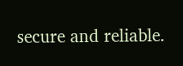secure and reliable.